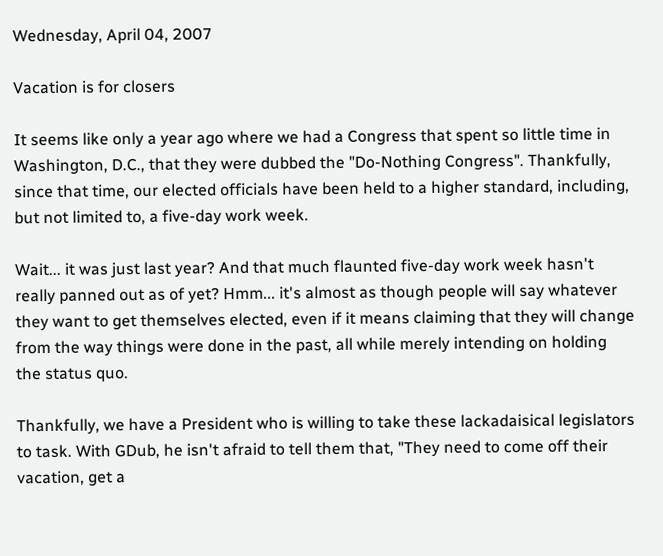Wednesday, April 04, 2007

Vacation is for closers

It seems like only a year ago where we had a Congress that spent so little time in Washington, D.C., that they were dubbed the "Do-Nothing Congress". Thankfully, since that time, our elected officials have been held to a higher standard, including, but not limited to, a five-day work week.

Wait... it was just last year? And that much flaunted five-day work week hasn't really panned out as of yet? Hmm... it's almost as though people will say whatever they want to get themselves elected, even if it means claiming that they will change from the way things were done in the past, all while merely intending on holding the status quo.

Thankfully, we have a President who is willing to take these lackadaisical legislators to task. With GDub, he isn't afraid to tell them that, "They need to come off their vacation, get a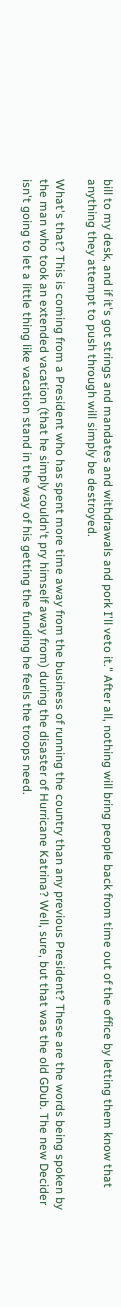bill to my desk, and if it's got strings and mandates and withdrawals and pork I'll veto it." After all, nothing will bring people back from time out of the office by letting them know that anything they attempt to push through will simply be destroyed.

What's that? This is coming from a President who has spent more time away from the business of running the country than any previous President? These are the words being spoken by the man who took an extended vacation (that he simply couldn't pry himself away from) during the disaster of Hurricane Katrina? Well, sure, but that was the old GDub. The new Decider isn't going to let a little thing like vacation stand in the way of his getting the funding he feels the troops need.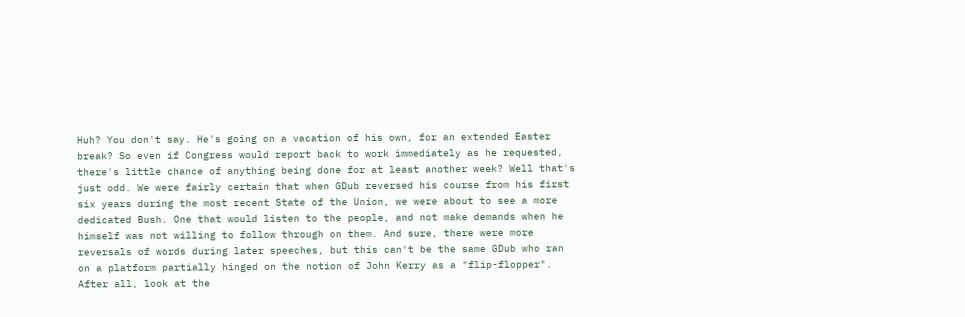Huh? You don't say. He's going on a vacation of his own, for an extended Easter break? So even if Congress would report back to work immediately as he requested, there's little chance of anything being done for at least another week? Well that's just odd. We were fairly certain that when GDub reversed his course from his first six years during the most recent State of the Union, we were about to see a more dedicated Bush. One that would listen to the people, and not make demands when he himself was not willing to follow through on them. And sure, there were more reversals of words during later speeches, but this can't be the same GDub who ran on a platform partially hinged on the notion of John Kerry as a "flip-flopper". After all, look at the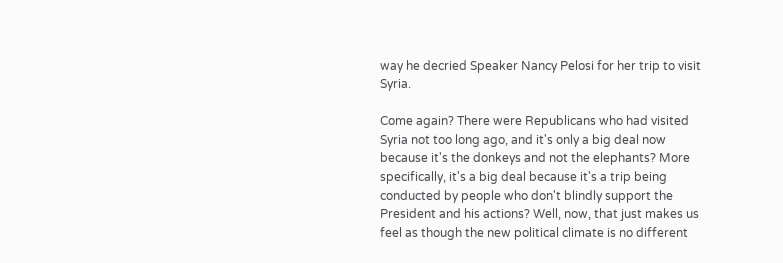way he decried Speaker Nancy Pelosi for her trip to visit Syria.

Come again? There were Republicans who had visited Syria not too long ago, and it's only a big deal now because it's the donkeys and not the elephants? More specifically, it's a big deal because it's a trip being conducted by people who don't blindly support the President and his actions? Well, now, that just makes us feel as though the new political climate is no different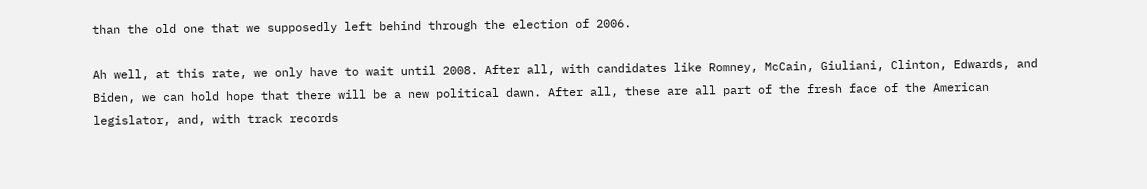than the old one that we supposedly left behind through the election of 2006.

Ah well, at this rate, we only have to wait until 2008. After all, with candidates like Romney, McCain, Giuliani, Clinton, Edwards, and Biden, we can hold hope that there will be a new political dawn. After all, these are all part of the fresh face of the American legislator, and, with track records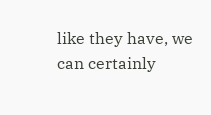like they have, we can certainly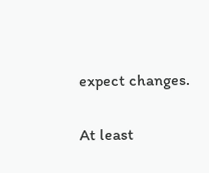expect changes.

At least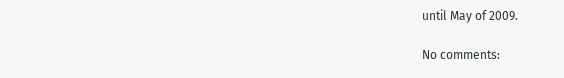until May of 2009.

No comments: